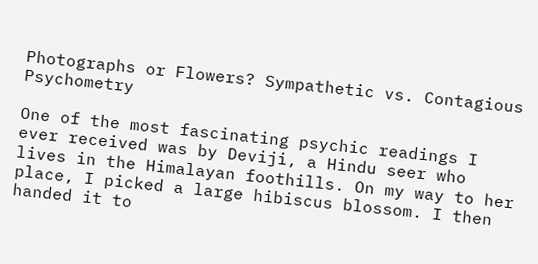Photographs or Flowers? Sympathetic vs. Contagious Psychometry

One of the most fascinating psychic readings I ever received was by Deviji, a Hindu seer who lives in the Himalayan foothills. On my way to her place, I picked a large hibiscus blossom. I then handed it to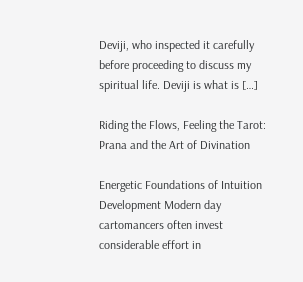Deviji, who inspected it carefully before proceeding to discuss my spiritual life. Deviji is what is […]

Riding the Flows, Feeling the Tarot: Prana and the Art of Divination

Energetic Foundations of Intuition Development Modern day cartomancers often invest considerable effort in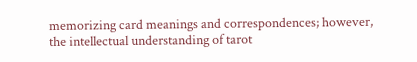memorizing card meanings and correspondences; however, the intellectual understanding of tarot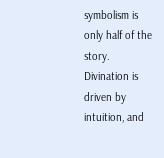symbolism is only half of the story. Divination is driven by intuition, and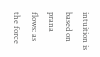intuition is based on prana flows: as the force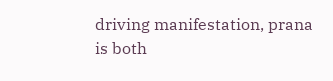driving manifestation, prana is both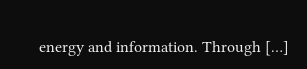energy and information. Through […]